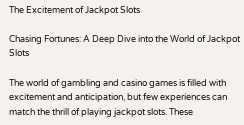The Excitement of Jackpot Slots

Chasing Fortunes: A Deep Dive into the World of Jackpot Slots

The world of gambling and casino games is filled with excitement and anticipation, but few experiences can match the thrill of playing jackpot slots. These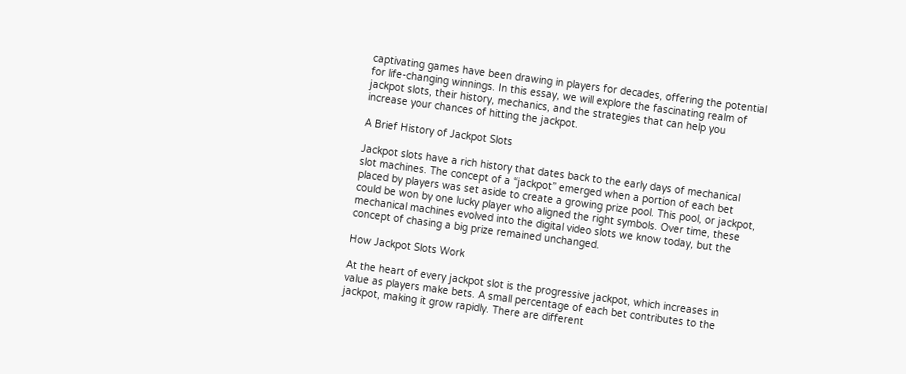captivating games have been drawing in players for decades, offering the potential for life-changing winnings. In this essay, we will explore the fascinating realm of jackpot slots, their history, mechanics, and the strategies that can help you increase your chances of hitting the jackpot.

A Brief History of Jackpot Slots

Jackpot slots have a rich history that dates back to the early days of mechanical slot machines. The concept of a “jackpot” emerged when a portion of each bet placed by players was set aside to create a growing prize pool. This pool, or jackpot, could be won by one lucky player who aligned the right symbols. Over time, these mechanical machines evolved into the digital video slots we know today, but the concept of chasing a big prize remained unchanged.

How Jackpot Slots Work

At the heart of every jackpot slot is the progressive jackpot, which increases in value as players make bets. A small percentage of each bet contributes to the jackpot, making it grow rapidly. There are different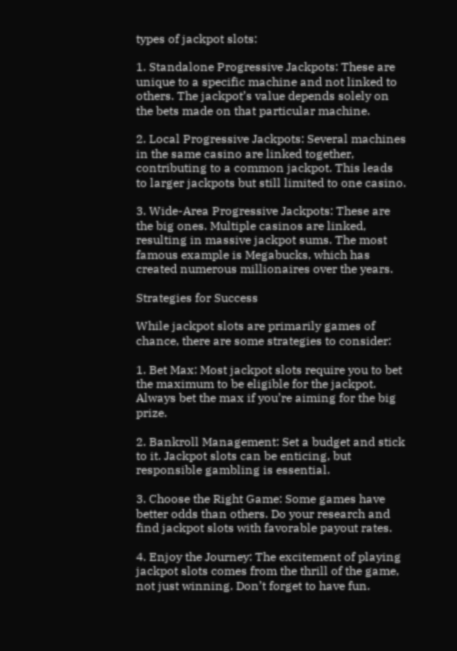types of jackpot slots:

1. Standalone Progressive Jackpots: These are unique to a specific machine and not linked to others. The jackpot’s value depends solely on the bets made on that particular machine.

2. Local Progressive Jackpots: Several machines in the same casino are linked together, contributing to a common jackpot. This leads to larger jackpots but still limited to one casino.

3. Wide-Area Progressive Jackpots: These are the big ones. Multiple casinos are linked, resulting in massive jackpot sums. The most famous example is Megabucks, which has created numerous millionaires over the years.

Strategies for Success

While jackpot slots are primarily games of chance, there are some strategies to consider:

1. Bet Max: Most jackpot slots require you to bet the maximum to be eligible for the jackpot. Always bet the max if you’re aiming for the big prize.

2. Bankroll Management: Set a budget and stick to it. Jackpot slots can be enticing, but responsible gambling is essential.

3. Choose the Right Game: Some games have better odds than others. Do your research and find jackpot slots with favorable payout rates.

4. Enjoy the Journey: The excitement of playing jackpot slots comes from the thrill of the game, not just winning. Don’t forget to have fun.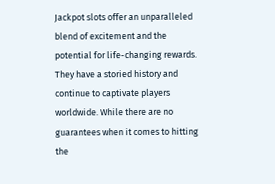Jackpot slots offer an unparalleled blend of excitement and the potential for life-changing rewards. They have a storied history and continue to captivate players worldwide. While there are no guarantees when it comes to hitting the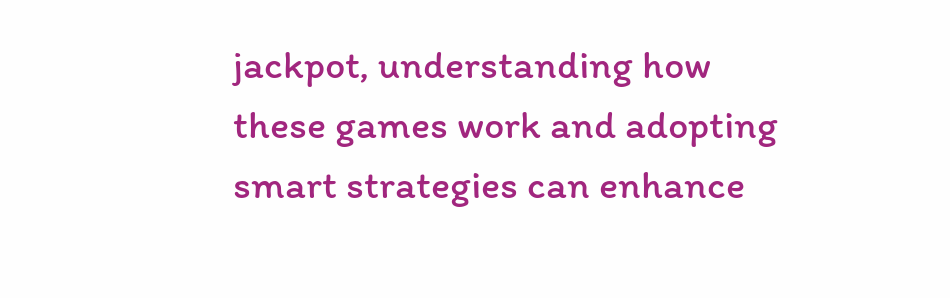jackpot, understanding how these games work and adopting smart strategies can enhance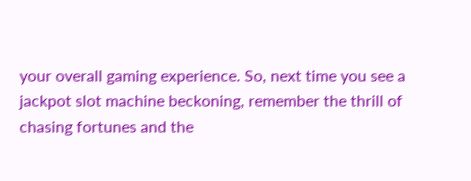your overall gaming experience. So, next time you see a jackpot slot machine beckoning, remember the thrill of chasing fortunes and the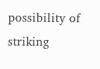possibility of striking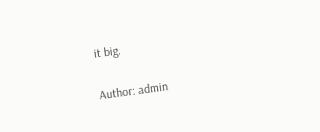it big.


Author: admin